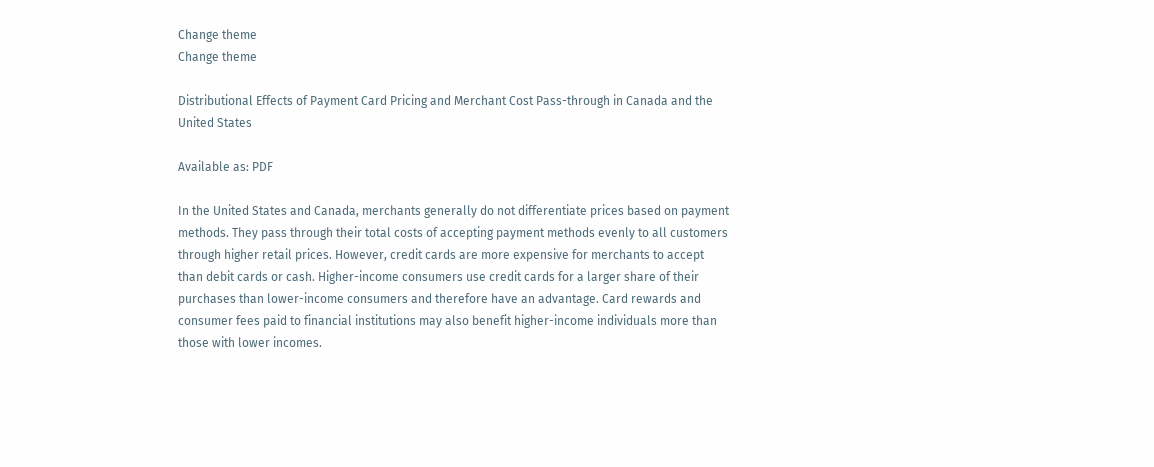Change theme
Change theme

Distributional Effects of Payment Card Pricing and Merchant Cost Pass-through in Canada and the United States

Available as: PDF

In the United States and Canada, merchants generally do not differentiate prices based on payment methods. They pass through their total costs of accepting payment methods evenly to all customers through higher retail prices. However, credit cards are more expensive for merchants to accept than debit cards or cash. Higher-income consumers use credit cards for a larger share of their purchases than lower-income consumers and therefore have an advantage. Card rewards and consumer fees paid to financial institutions may also benefit higher-income individuals more than those with lower incomes.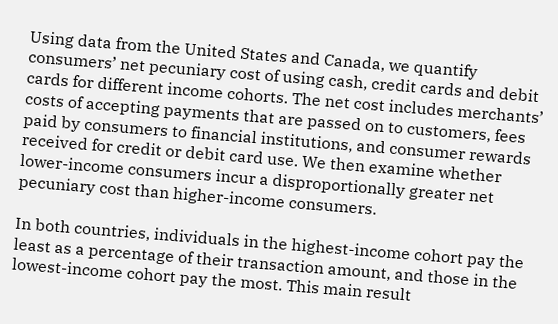Using data from the United States and Canada, we quantify consumers’ net pecuniary cost of using cash, credit cards and debit cards for different income cohorts. The net cost includes merchants’ costs of accepting payments that are passed on to customers, fees paid by consumers to financial institutions, and consumer rewards received for credit or debit card use. We then examine whether lower-income consumers incur a disproportionally greater net pecuniary cost than higher-income consumers.

In both countries, individuals in the highest-income cohort pay the least as a percentage of their transaction amount, and those in the lowest-income cohort pay the most. This main result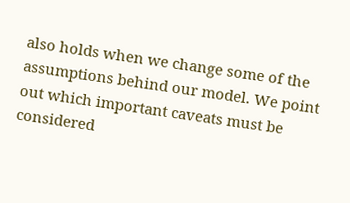also holds when we change some of the assumptions behind our model. We point out which important caveats must be considered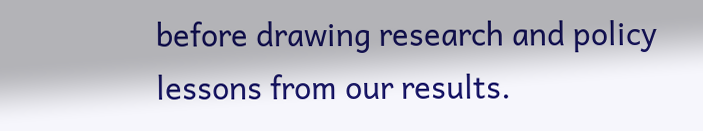before drawing research and policy lessons from our results.